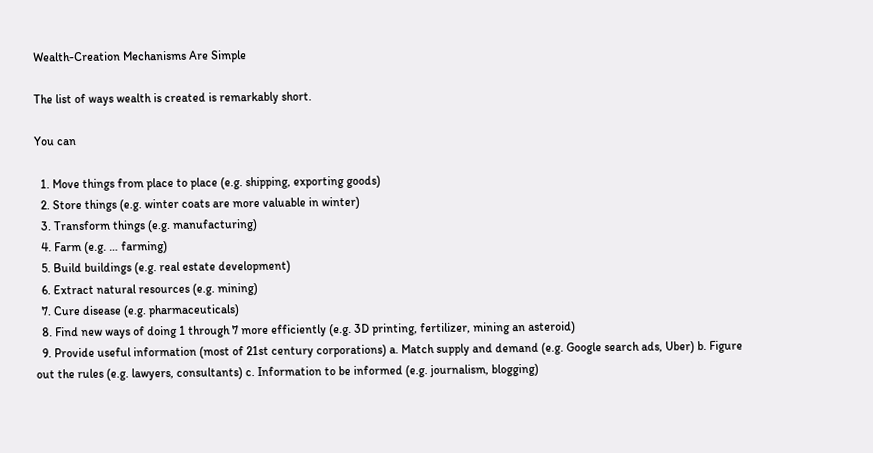Wealth-Creation Mechanisms Are Simple

The list of ways wealth is created is remarkably short.

You can

  1. Move things from place to place (e.g. shipping, exporting goods)
  2. Store things (e.g. winter coats are more valuable in winter)
  3. Transform things (e.g. manufacturing)
  4. Farm (e.g. … farming)
  5. Build buildings (e.g. real estate development)
  6. Extract natural resources (e.g. mining)
  7. Cure disease (e.g. pharmaceuticals)
  8. Find new ways of doing 1 through 7 more efficiently (e.g. 3D printing, fertilizer, mining an asteroid)
  9. Provide useful information (most of 21st century corporations) a. Match supply and demand (e.g. Google search ads, Uber) b. Figure out the rules (e.g. lawyers, consultants) c. Information to be informed (e.g. journalism, blogging)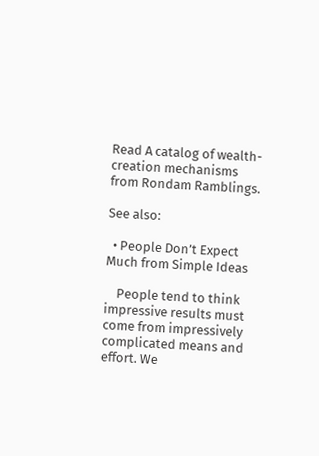Read A catalog of wealth-creation mechanisms from Rondam Ramblings.

See also:

  • People Don’t Expect Much from Simple Ideas

    People tend to think impressive results must come from impressively complicated means and effort. We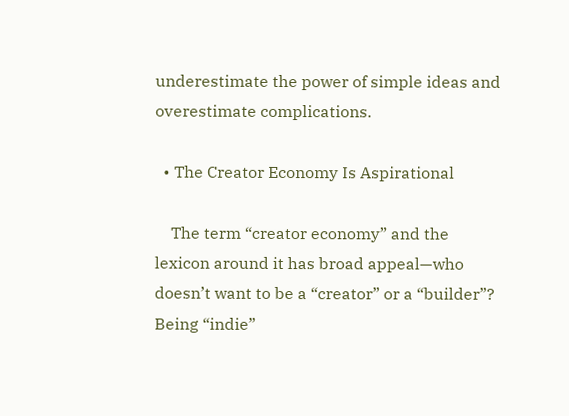underestimate the power of simple ideas and overestimate complications.

  • The Creator Economy Is Aspirational

    The term “creator economy” and the lexicon around it has broad appeal—who doesn’t want to be a “creator” or a “builder”? Being “indie”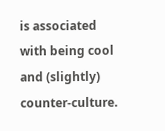is associated with being cool and (slightly) counter-culture.